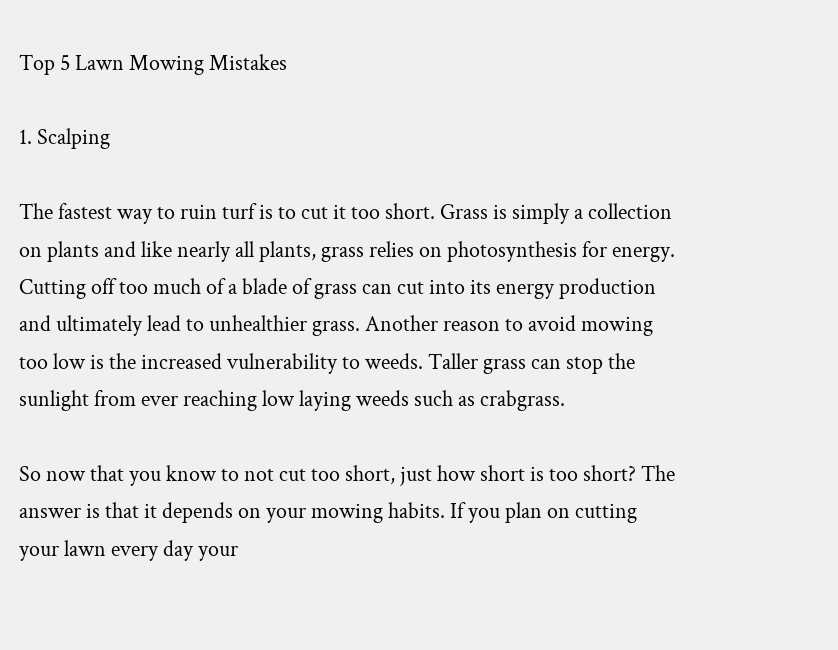Top 5 Lawn Mowing Mistakes

1. Scalping

The fastest way to ruin turf is to cut it too short. Grass is simply a collection on plants and like nearly all plants, grass relies on photosynthesis for energy. Cutting off too much of a blade of grass can cut into its energy production and ultimately lead to unhealthier grass. Another reason to avoid mowing too low is the increased vulnerability to weeds. Taller grass can stop the sunlight from ever reaching low laying weeds such as crabgrass.

So now that you know to not cut too short, just how short is too short? The answer is that it depends on your mowing habits. If you plan on cutting your lawn every day your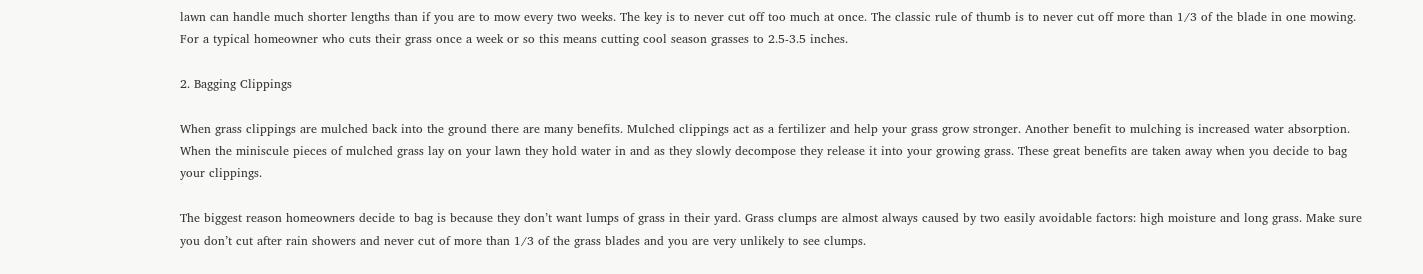lawn can handle much shorter lengths than if you are to mow every two weeks. The key is to never cut off too much at once. The classic rule of thumb is to never cut off more than 1/3 of the blade in one mowing. For a typical homeowner who cuts their grass once a week or so this means cutting cool season grasses to 2.5-3.5 inches.

2. Bagging Clippings

When grass clippings are mulched back into the ground there are many benefits. Mulched clippings act as a fertilizer and help your grass grow stronger. Another benefit to mulching is increased water absorption. When the miniscule pieces of mulched grass lay on your lawn they hold water in and as they slowly decompose they release it into your growing grass. These great benefits are taken away when you decide to bag your clippings.

The biggest reason homeowners decide to bag is because they don’t want lumps of grass in their yard. Grass clumps are almost always caused by two easily avoidable factors: high moisture and long grass. Make sure you don’t cut after rain showers and never cut of more than 1/3 of the grass blades and you are very unlikely to see clumps.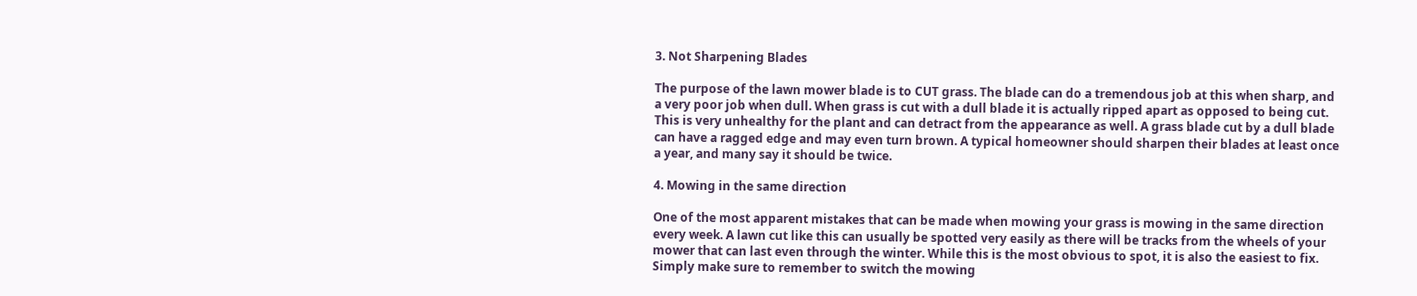3. Not Sharpening Blades

The purpose of the lawn mower blade is to CUT grass. The blade can do a tremendous job at this when sharp, and a very poor job when dull. When grass is cut with a dull blade it is actually ripped apart as opposed to being cut. This is very unhealthy for the plant and can detract from the appearance as well. A grass blade cut by a dull blade can have a ragged edge and may even turn brown. A typical homeowner should sharpen their blades at least once a year, and many say it should be twice.

4. Mowing in the same direction

One of the most apparent mistakes that can be made when mowing your grass is mowing in the same direction every week. A lawn cut like this can usually be spotted very easily as there will be tracks from the wheels of your mower that can last even through the winter. While this is the most obvious to spot, it is also the easiest to fix. Simply make sure to remember to switch the mowing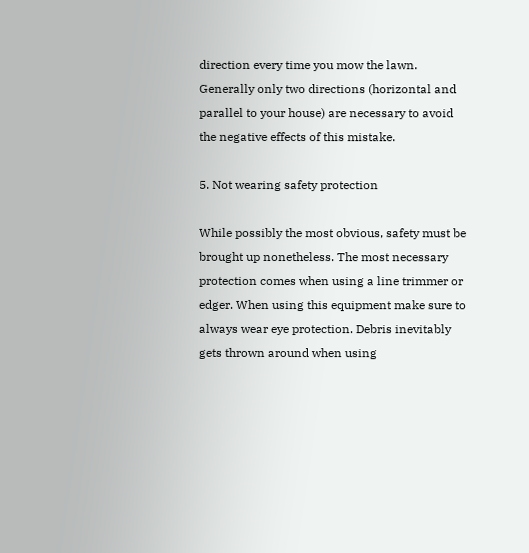direction every time you mow the lawn. Generally only two directions (horizontal and parallel to your house) are necessary to avoid the negative effects of this mistake.

5. Not wearing safety protection

While possibly the most obvious, safety must be brought up nonetheless. The most necessary protection comes when using a line trimmer or edger. When using this equipment make sure to always wear eye protection. Debris inevitably gets thrown around when using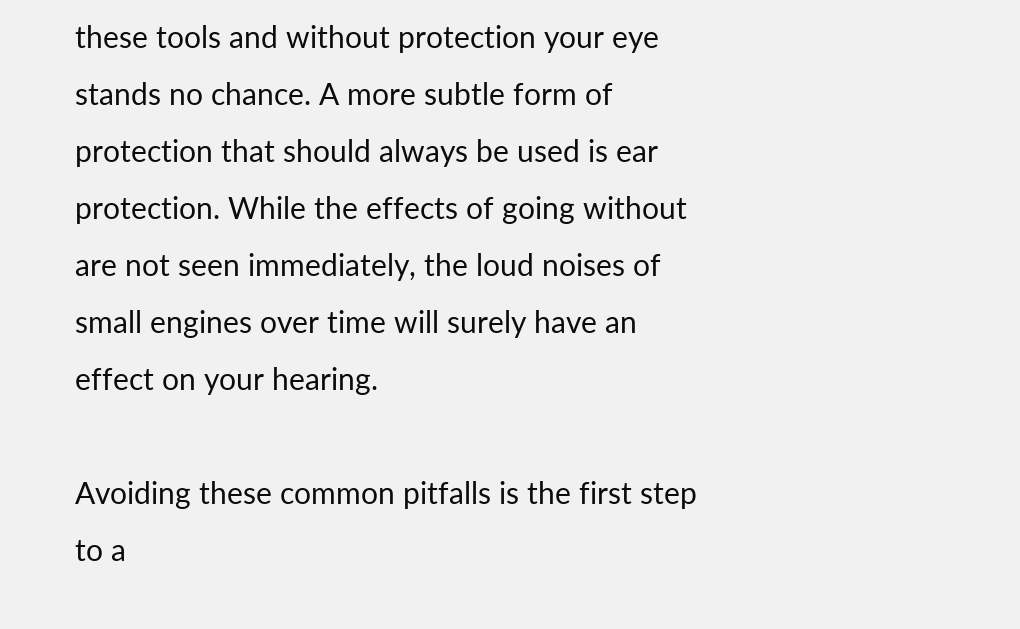these tools and without protection your eye stands no chance. A more subtle form of protection that should always be used is ear protection. While the effects of going without are not seen immediately, the loud noises of small engines over time will surely have an effect on your hearing.

Avoiding these common pitfalls is the first step to a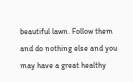beautiful lawn. Follow them and do nothing else and you may have a great healthy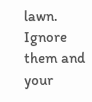lawn. Ignore them and your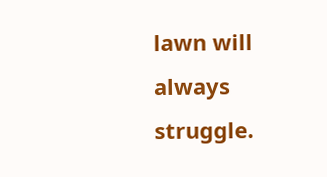lawn will always struggle.